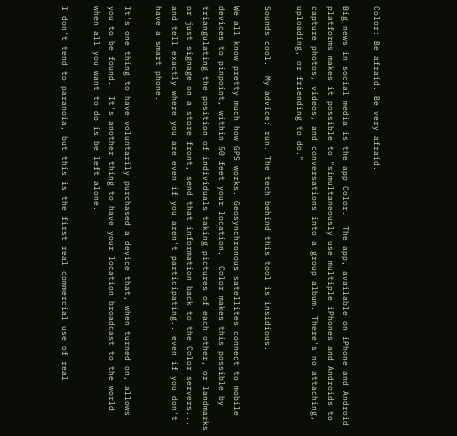Color: Be afraid. Be very afraid.

Big news in social media is the app Color.  The app, available on iPhone and Android platforms makes it possible to "simultaneously use multiple iPhones and Androids to capture photos, videos, and conversations into a group album. There's no attaching, uploading, or friending to do."

Sounds cool.  My advice: run. The tech behind this tool is insidious.

We all know pretty much how GPS works. Geosynchronous satellites connect to mobile devices to pinpoint, within 50 feet your location.  Color makes this possible by triangulating the position of individuals taking pictures of each other, or landmarks or just signage on a store front, send that information back to the Color servers... and tell exactly where you are even if you aren't participating.. even if you don't have a smart phone.

It's one thing to have voluntarily purchased a device that, when turned on, allows you to be found.  It's another thing to have your location broadcast to the world when all you want to do is be left alone.

I don't tend to paranoia, but this is the first real commercial use of real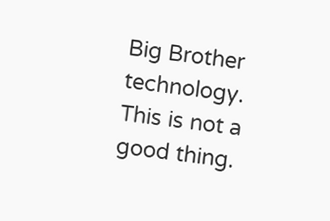Big Brother technology.  This is not a good thing.